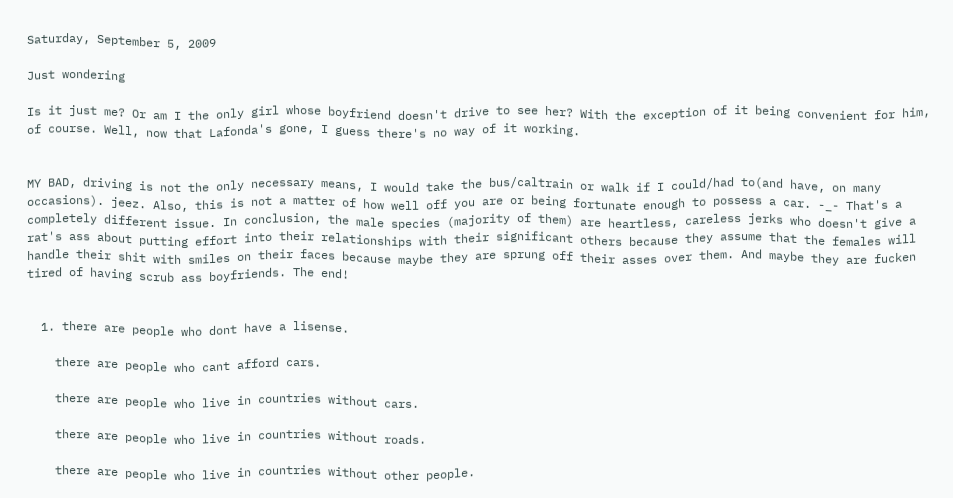Saturday, September 5, 2009

Just wondering

Is it just me? Or am I the only girl whose boyfriend doesn't drive to see her? With the exception of it being convenient for him, of course. Well, now that Lafonda's gone, I guess there's no way of it working.


MY BAD, driving is not the only necessary means, I would take the bus/caltrain or walk if I could/had to(and have, on many occasions). jeez. Also, this is not a matter of how well off you are or being fortunate enough to possess a car. -_- That's a completely different issue. In conclusion, the male species (majority of them) are heartless, careless jerks who doesn't give a rat's ass about putting effort into their relationships with their significant others because they assume that the females will handle their shit with smiles on their faces because maybe they are sprung off their asses over them. And maybe they are fucken tired of having scrub ass boyfriends. The end!


  1. there are people who dont have a lisense.

    there are people who cant afford cars.

    there are people who live in countries without cars.

    there are people who live in countries without roads.

    there are people who live in countries without other people.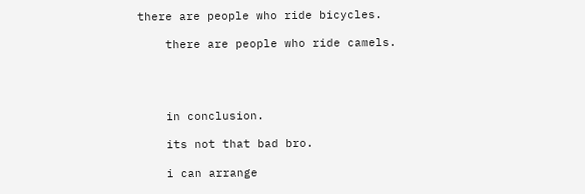there are people who ride bicycles.

    there are people who ride camels.




    in conclusion.

    its not that bad bro.

    i can arrange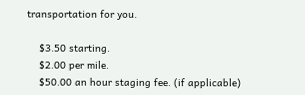transportation for you.

    $3.50 starting.
    $2.00 per mile.
    $50.00 an hour staging fee. (if applicable)